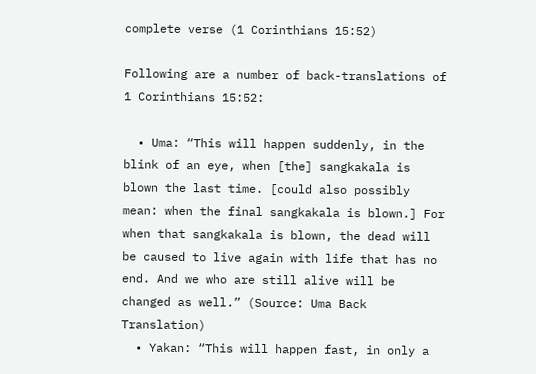complete verse (1 Corinthians 15:52)

Following are a number of back-translations of 1 Corinthians 15:52:

  • Uma: “This will happen suddenly, in the blink of an eye, when [the] sangkakala is blown the last time. [could also possibly mean: when the final sangkakala is blown.] For when that sangkakala is blown, the dead will be caused to live again with life that has no end. And we who are still alive will be changed as well.” (Source: Uma Back Translation)
  • Yakan: “This will happen fast, in only a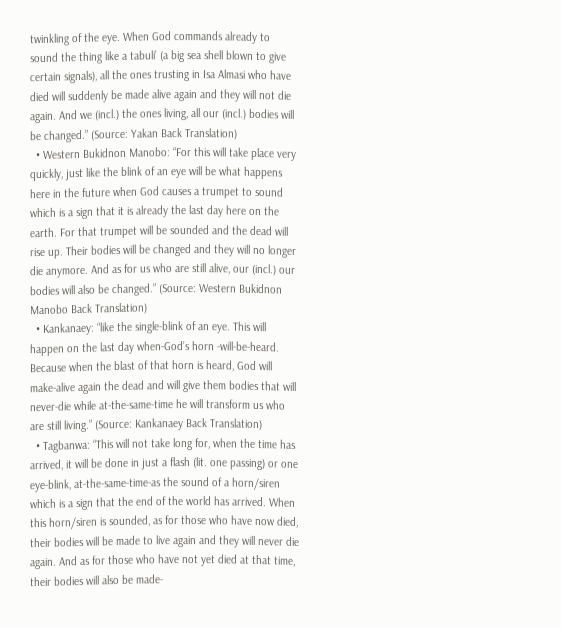twinkling of the eye. When God commands already to sound the thing like a tabuli’ (a big sea shell blown to give certain signals), all the ones trusting in Isa Almasi who have died will suddenly be made alive again and they will not die again. And we (incl.) the ones living, all our (incl.) bodies will be changed.” (Source: Yakan Back Translation)
  • Western Bukidnon Manobo: “For this will take place very quickly, just like the blink of an eye will be what happens here in the future when God causes a trumpet to sound which is a sign that it is already the last day here on the earth. For that trumpet will be sounded and the dead will rise up. Their bodies will be changed and they will no longer die anymore. And as for us who are still alive, our (incl.) our bodies will also be changed.” (Source: Western Bukidnon Manobo Back Translation)
  • Kankanaey: “like the single-blink of an eye. This will happen on the last day when-God’s horn -will-be-heard. Because when the blast of that horn is heard, God will make-alive again the dead and will give them bodies that will never-die while at-the-same-time he will transform us who are still living.” (Source: Kankanaey Back Translation)
  • Tagbanwa: “This will not take long for, when the time has arrived, it will be done in just a flash (lit. one passing) or one eye-blink, at-the-same-time-as the sound of a horn/siren which is a sign that the end of the world has arrived. When this horn/siren is sounded, as for those who have now died, their bodies will be made to live again and they will never die again. And as for those who have not yet died at that time, their bodies will also be made-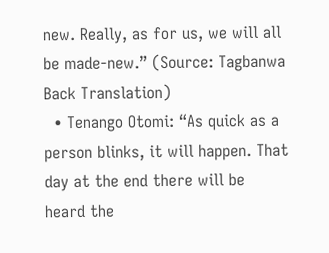new. Really, as for us, we will all be made-new.” (Source: Tagbanwa Back Translation)
  • Tenango Otomi: “As quick as a person blinks, it will happen. That day at the end there will be heard the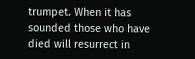trumpet. When it has sounded those who have died will resurrect in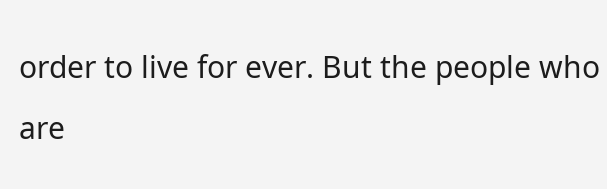order to live for ever. But the people who are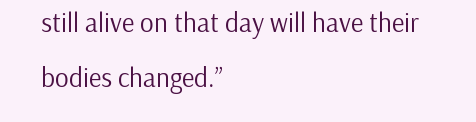still alive on that day will have their bodies changed.”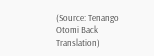(Source: Tenango Otomi Back Translation)